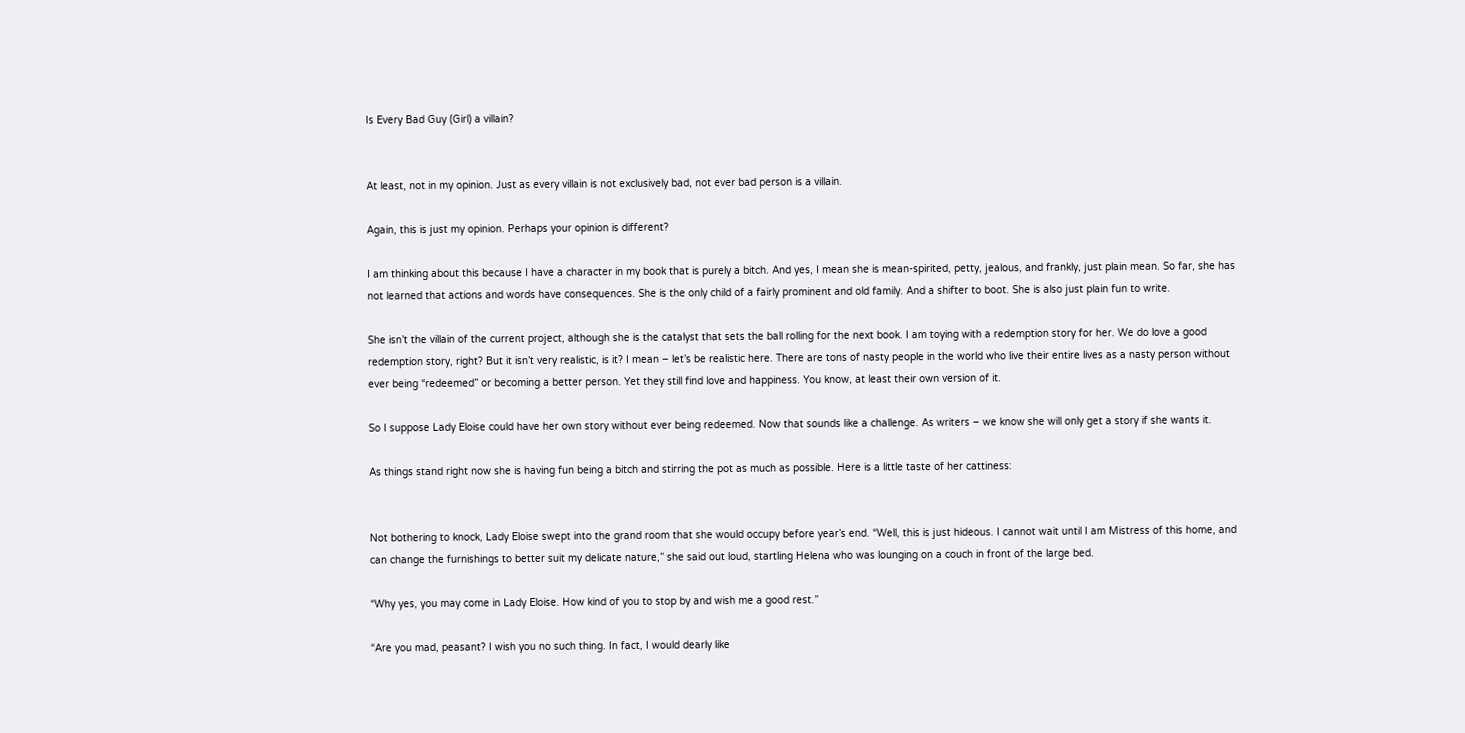Is Every Bad Guy (Girl) a villain?


At least, not in my opinion. Just as every villain is not exclusively bad, not ever bad person is a villain.

Again, this is just my opinion. Perhaps your opinion is different?

I am thinking about this because I have a character in my book that is purely a bitch. And yes, I mean she is mean-spirited, petty, jealous, and frankly, just plain mean. So far, she has not learned that actions and words have consequences. She is the only child of a fairly prominent and old family. And a shifter to boot. She is also just plain fun to write.

She isn’t the villain of the current project, although she is the catalyst that sets the ball rolling for the next book. I am toying with a redemption story for her. We do love a good redemption story, right? But it isn’t very realistic, is it? I mean – let’s be realistic here. There are tons of nasty people in the world who live their entire lives as a nasty person without ever being “redeemed” or becoming a better person. Yet they still find love and happiness. You know, at least their own version of it.

So I suppose Lady Eloise could have her own story without ever being redeemed. Now that sounds like a challenge. As writers – we know she will only get a story if she wants it.

As things stand right now she is having fun being a bitch and stirring the pot as much as possible. Here is a little taste of her cattiness:


Not bothering to knock, Lady Eloise swept into the grand room that she would occupy before year’s end. “Well, this is just hideous. I cannot wait until I am Mistress of this home, and can change the furnishings to better suit my delicate nature,” she said out loud, startling Helena who was lounging on a couch in front of the large bed.

“Why yes, you may come in Lady Eloise. How kind of you to stop by and wish me a good rest.”

“Are you mad, peasant? I wish you no such thing. In fact, I would dearly like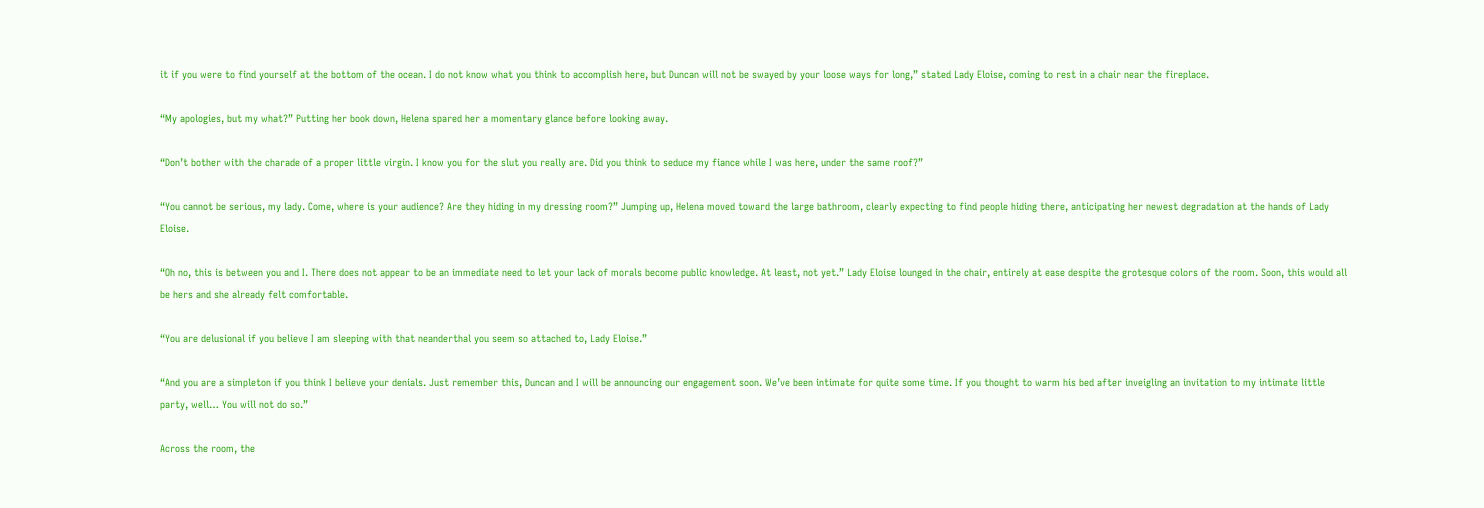it if you were to find yourself at the bottom of the ocean. I do not know what you think to accomplish here, but Duncan will not be swayed by your loose ways for long,” stated Lady Eloise, coming to rest in a chair near the fireplace.

“My apologies, but my what?” Putting her book down, Helena spared her a momentary glance before looking away.

“Don’t bother with the charade of a proper little virgin. I know you for the slut you really are. Did you think to seduce my fiance while I was here, under the same roof?”

“You cannot be serious, my lady. Come, where is your audience? Are they hiding in my dressing room?” Jumping up, Helena moved toward the large bathroom, clearly expecting to find people hiding there, anticipating her newest degradation at the hands of Lady Eloise.

“Oh no, this is between you and I. There does not appear to be an immediate need to let your lack of morals become public knowledge. At least, not yet.” Lady Eloise lounged in the chair, entirely at ease despite the grotesque colors of the room. Soon, this would all be hers and she already felt comfortable.

“You are delusional if you believe I am sleeping with that neanderthal you seem so attached to, Lady Eloise.”

“And you are a simpleton if you think I believe your denials. Just remember this, Duncan and I will be announcing our engagement soon. We’ve been intimate for quite some time. If you thought to warm his bed after inveigling an invitation to my intimate little party, well… You will not do so.”

Across the room, the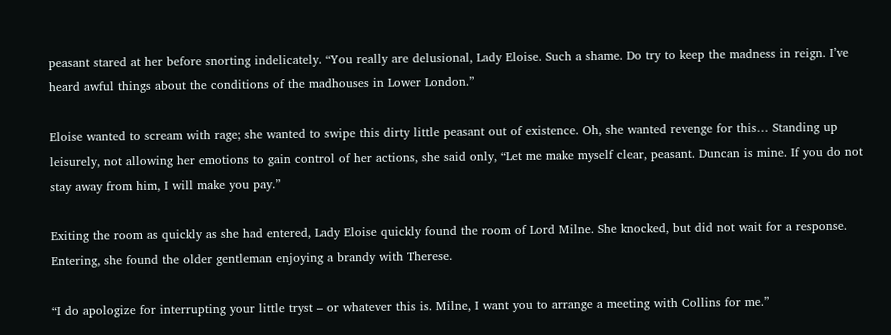peasant stared at her before snorting indelicately. “You really are delusional, Lady Eloise. Such a shame. Do try to keep the madness in reign. I’ve heard awful things about the conditions of the madhouses in Lower London.”

Eloise wanted to scream with rage; she wanted to swipe this dirty little peasant out of existence. Oh, she wanted revenge for this… Standing up leisurely, not allowing her emotions to gain control of her actions, she said only, “Let me make myself clear, peasant. Duncan is mine. If you do not stay away from him, I will make you pay.”

Exiting the room as quickly as she had entered, Lady Eloise quickly found the room of Lord Milne. She knocked, but did not wait for a response. Entering, she found the older gentleman enjoying a brandy with Therese.

“I do apologize for interrupting your little tryst – or whatever this is. Milne, I want you to arrange a meeting with Collins for me.”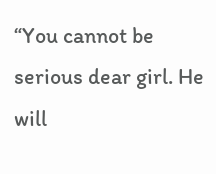“You cannot be serious dear girl. He will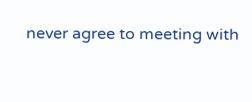never agree to meeting with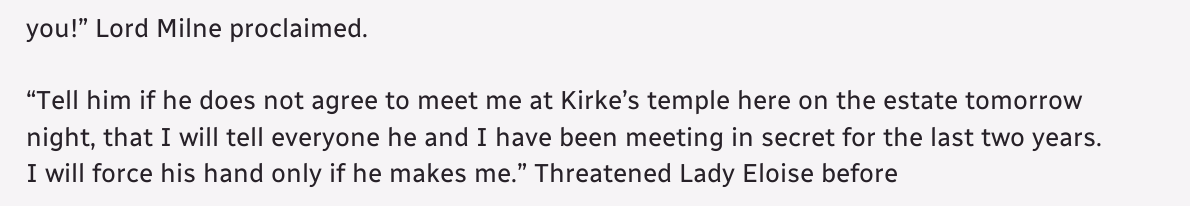you!” Lord Milne proclaimed.

“Tell him if he does not agree to meet me at Kirke’s temple here on the estate tomorrow night, that I will tell everyone he and I have been meeting in secret for the last two years. I will force his hand only if he makes me.” Threatened Lady Eloise before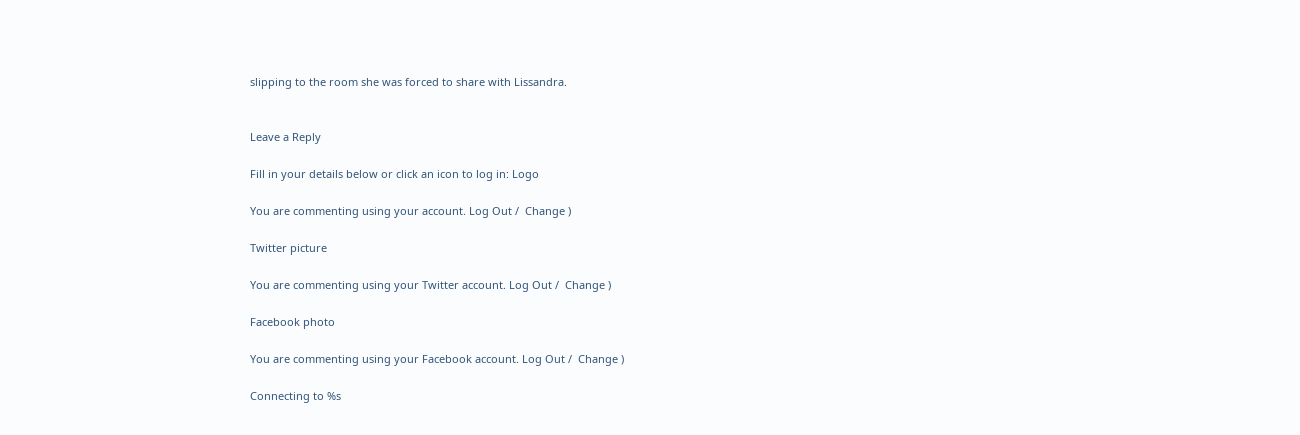slipping to the room she was forced to share with Lissandra.


Leave a Reply

Fill in your details below or click an icon to log in: Logo

You are commenting using your account. Log Out /  Change )

Twitter picture

You are commenting using your Twitter account. Log Out /  Change )

Facebook photo

You are commenting using your Facebook account. Log Out /  Change )

Connecting to %s